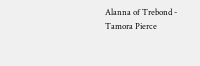Alanna of Trebond - Tamora Pierce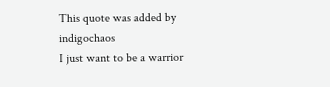This quote was added by indigochaos
I just want to be a warrior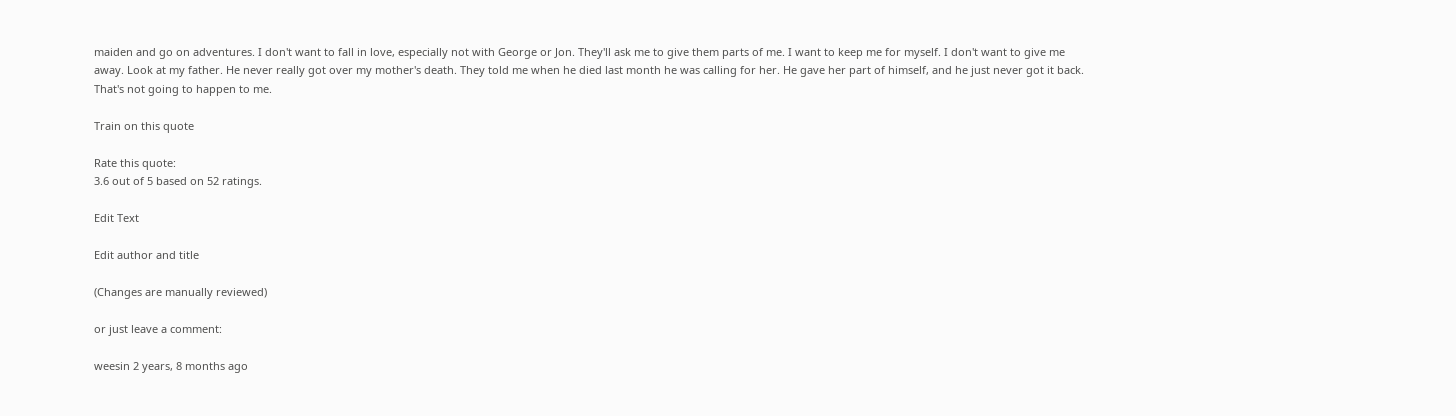maiden and go on adventures. I don't want to fall in love, especially not with George or Jon. They'll ask me to give them parts of me. I want to keep me for myself. I don't want to give me away. Look at my father. He never really got over my mother's death. They told me when he died last month he was calling for her. He gave her part of himself, and he just never got it back. That's not going to happen to me.

Train on this quote

Rate this quote:
3.6 out of 5 based on 52 ratings.

Edit Text

Edit author and title

(Changes are manually reviewed)

or just leave a comment:

weesin 2 years, 8 months ago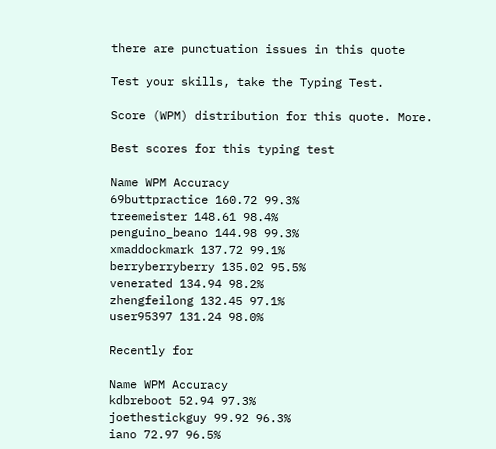there are punctuation issues in this quote

Test your skills, take the Typing Test.

Score (WPM) distribution for this quote. More.

Best scores for this typing test

Name WPM Accuracy
69buttpractice 160.72 99.3%
treemeister 148.61 98.4%
penguino_beano 144.98 99.3%
xmaddockmark 137.72 99.1%
berryberryberry 135.02 95.5%
venerated 134.94 98.2%
zhengfeilong 132.45 97.1%
user95397 131.24 98.0%

Recently for

Name WPM Accuracy
kdbreboot 52.94 97.3%
joethestickguy 99.92 96.3%
iano 72.97 96.5%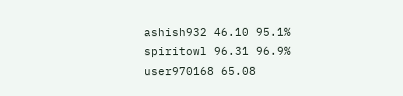ashish932 46.10 95.1%
spiritowl 96.31 96.9%
user970168 65.08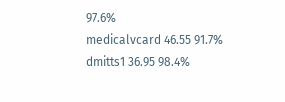97.6%
medicalvcard 46.55 91.7%
dmitts1 36.95 98.4%